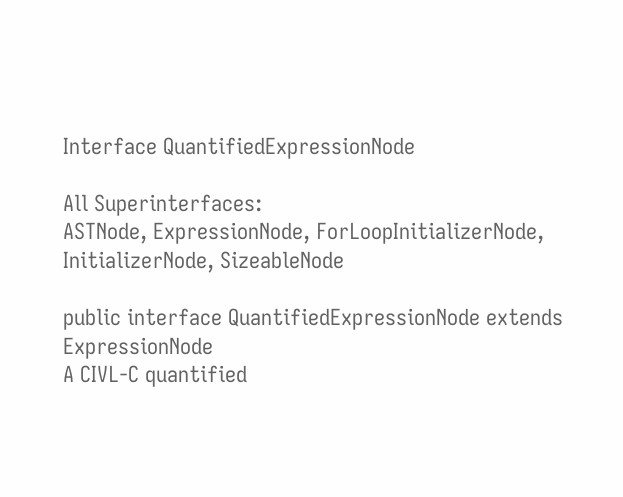Interface QuantifiedExpressionNode

All Superinterfaces:
ASTNode, ExpressionNode, ForLoopInitializerNode, InitializerNode, SizeableNode

public interface QuantifiedExpressionNode extends ExpressionNode
A CIVL-C quantified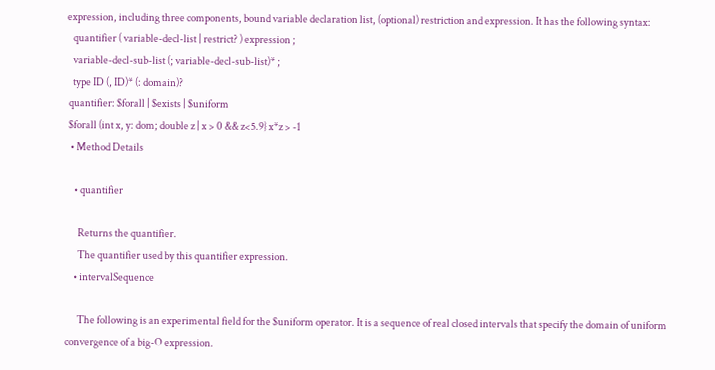expression, including three components, bound variable declaration list, (optional) restriction and expression. It has the following syntax:
   quantifier ( variable-decl-list | restrict? ) expression ;
   variable-decl-sub-list (; variable-decl-sub-list)* ;
   type ID (, ID)* (: domain)?
 quantifier: $forall | $exists | $uniform
 $forall (int x, y: dom; double z | x > 0 && z<5.9} x*z > -1
  • Method Details

    • quantifier

      Returns the quantifier.
      The quantifier used by this quantifier expression.
    • intervalSequence

      The following is an experimental field for the $uniform operator. It is a sequence of real closed intervals that specify the domain of uniform convergence of a big-O expression.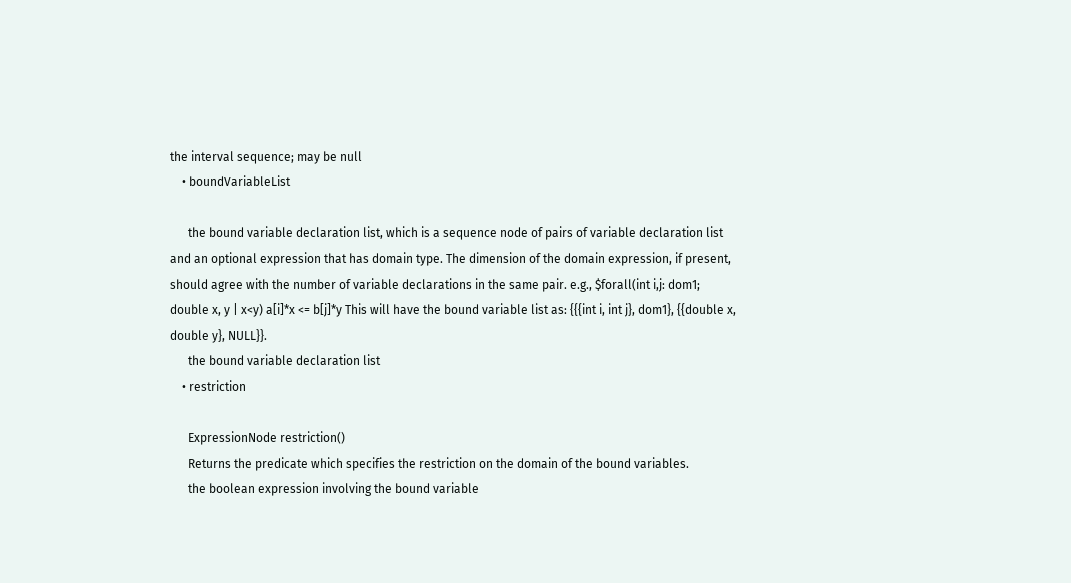the interval sequence; may be null
    • boundVariableList

      the bound variable declaration list, which is a sequence node of pairs of variable declaration list and an optional expression that has domain type. The dimension of the domain expression, if present, should agree with the number of variable declarations in the same pair. e.g., $forall(int i,j: dom1; double x, y | x<y) a[i]*x <= b[j]*y This will have the bound variable list as: {{{int i, int j}, dom1}, {{double x, double y}, NULL}}.
      the bound variable declaration list
    • restriction

      ExpressionNode restriction()
      Returns the predicate which specifies the restriction on the domain of the bound variables.
      the boolean expression involving the bound variable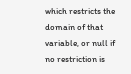which restricts the domain of that variable, or null if no restriction is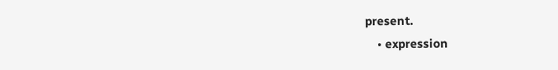present.
    • expression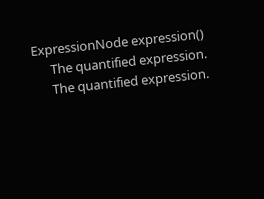ExpressionNode expression()
      The quantified expression.
      The quantified expression.